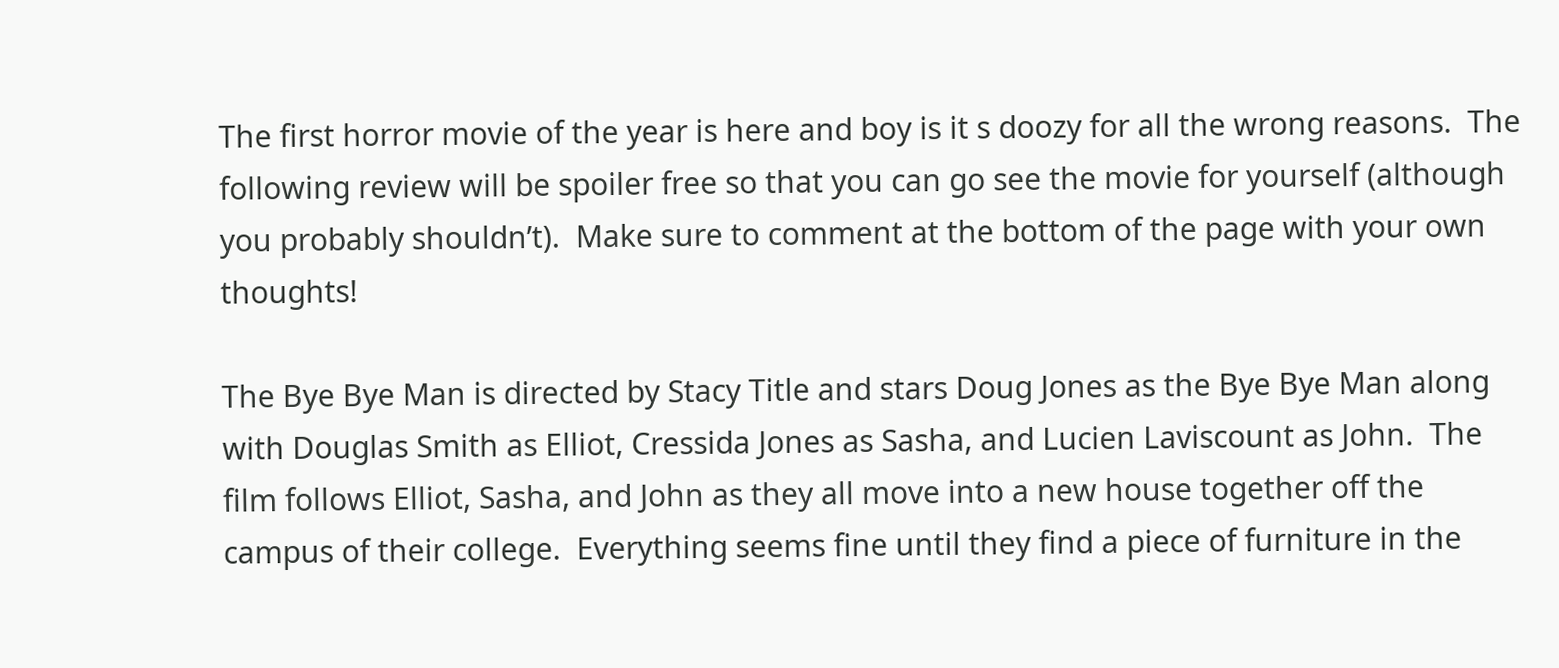The first horror movie of the year is here and boy is it s doozy for all the wrong reasons.  The following review will be spoiler free so that you can go see the movie for yourself (although you probably shouldn’t).  Make sure to comment at the bottom of the page with your own thoughts!

The Bye Bye Man is directed by Stacy Title and stars Doug Jones as the Bye Bye Man along with Douglas Smith as Elliot, Cressida Jones as Sasha, and Lucien Laviscount as John.  The film follows Elliot, Sasha, and John as they all move into a new house together off the campus of their college.  Everything seems fine until they find a piece of furniture in the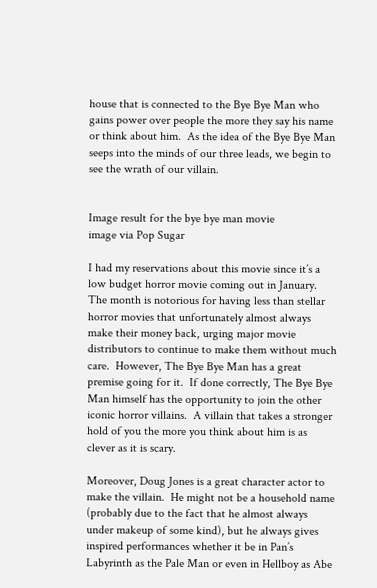house that is connected to the Bye Bye Man who gains power over people the more they say his name or think about him.  As the idea of the Bye Bye Man seeps into the minds of our three leads, we begin to see the wrath of our villain.


Image result for the bye bye man movie
image via Pop Sugar

I had my reservations about this movie since it’s a low budget horror movie coming out in January.  The month is notorious for having less than stellar horror movies that unfortunately almost always make their money back, urging major movie distributors to continue to make them without much care.  However, The Bye Bye Man has a great premise going for it.  If done correctly, The Bye Bye Man himself has the opportunity to join the other iconic horror villains.  A villain that takes a stronger hold of you the more you think about him is as clever as it is scary.

Moreover, Doug Jones is a great character actor to make the villain.  He might not be a household name (probably due to the fact that he almost always under makeup of some kind), but he always gives inspired performances whether it be in Pan’s Labyrinth as the Pale Man or even in Hellboy as Abe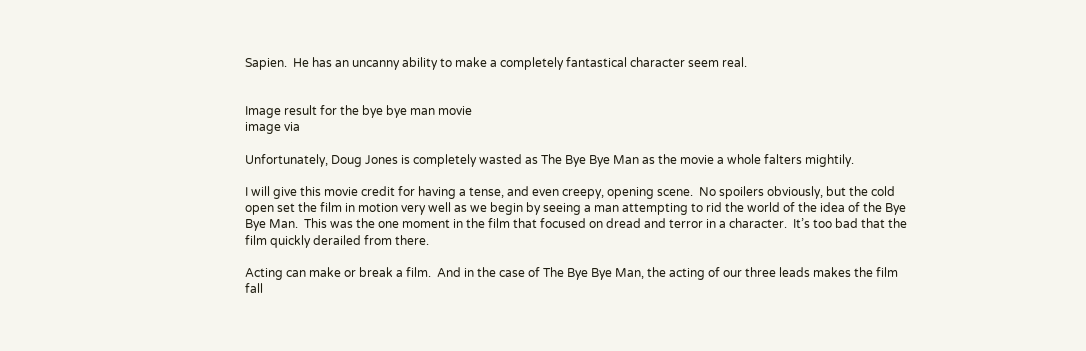Sapien.  He has an uncanny ability to make a completely fantastical character seem real.


Image result for the bye bye man movie
image via

Unfortunately, Doug Jones is completely wasted as The Bye Bye Man as the movie a whole falters mightily.

I will give this movie credit for having a tense, and even creepy, opening scene.  No spoilers obviously, but the cold open set the film in motion very well as we begin by seeing a man attempting to rid the world of the idea of the Bye Bye Man.  This was the one moment in the film that focused on dread and terror in a character.  It’s too bad that the film quickly derailed from there.

Acting can make or break a film.  And in the case of The Bye Bye Man, the acting of our three leads makes the film fall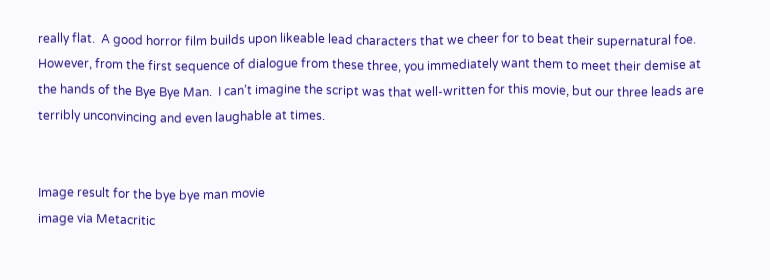really flat.  A good horror film builds upon likeable lead characters that we cheer for to beat their supernatural foe.  However, from the first sequence of dialogue from these three, you immediately want them to meet their demise at the hands of the Bye Bye Man.  I can’t imagine the script was that well-written for this movie, but our three leads are terribly unconvincing and even laughable at times.


Image result for the bye bye man movie
image via Metacritic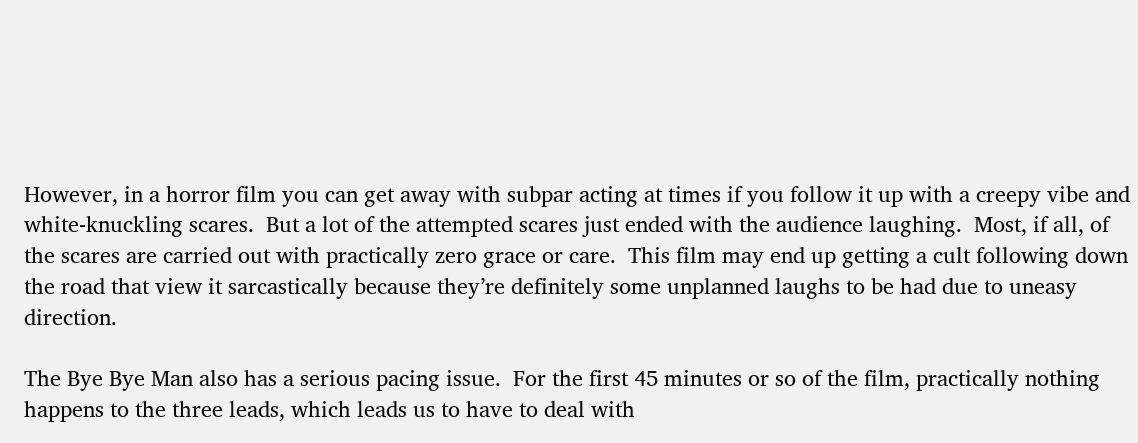However, in a horror film you can get away with subpar acting at times if you follow it up with a creepy vibe and white-knuckling scares.  But a lot of the attempted scares just ended with the audience laughing.  Most, if all, of the scares are carried out with practically zero grace or care.  This film may end up getting a cult following down the road that view it sarcastically because they’re definitely some unplanned laughs to be had due to uneasy direction.

The Bye Bye Man also has a serious pacing issue.  For the first 45 minutes or so of the film, practically nothing happens to the three leads, which leads us to have to deal with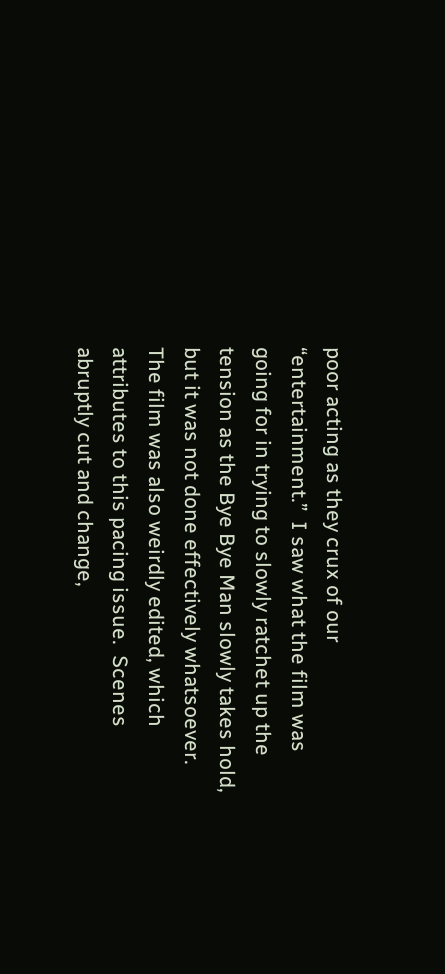poor acting as they crux of our “entertainment.”  I saw what the film was going for in trying to slowly ratchet up the tension as the Bye Bye Man slowly takes hold, but it was not done effectively whatsoever.  The film was also weirdly edited, which attributes to this pacing issue.  Scenes abruptly cut and change,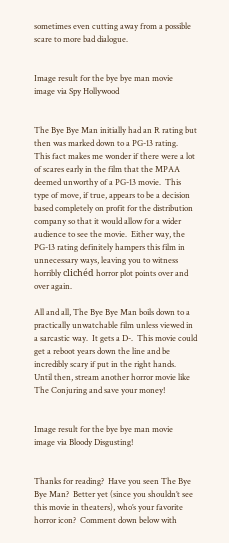sometimes even cutting away from a possible scare to more bad dialogue.


Image result for the bye bye man movie
image via Spy Hollywood


The Bye Bye Man initially had an R rating but then was marked down to a PG-13 rating.  This fact makes me wonder if there were a lot of scares early in the film that the MPAA deemed unworthy of a PG-13 movie.  This type of move, if true, appears to be a decision based completely on profit for the distribution company so that it would allow for a wider audience to see the movie.  Either way, the PG-13 rating definitely hampers this film in unnecessary ways, leaving you to witness horribly clichéd horror plot points over and over again.

All and all, The Bye Bye Man boils down to a practically unwatchable film unless viewed in a sarcastic way.  It gets a D-.  This movie could get a reboot years down the line and be incredibly scary if put in the right hands.  Until then, stream another horror movie like The Conjuring and save your money!


Image result for the bye bye man movie
image via Bloody Disgusting!


Thanks for reading?  Have you seen The Bye Bye Man?  Better yet (since you shouldn’t see this movie in theaters), who’s your favorite horror icon?  Comment down below with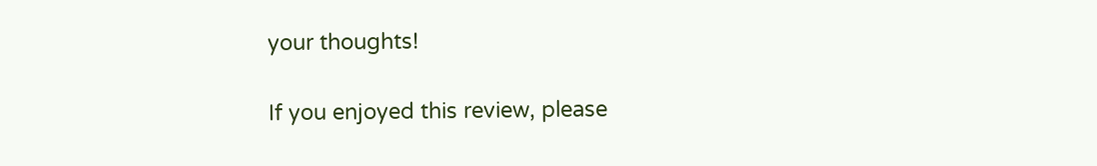your thoughts!

If you enjoyed this review, please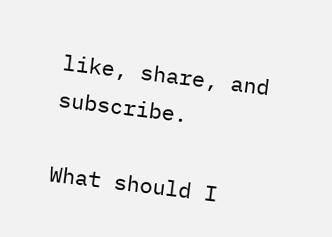like, share, and subscribe.

What should I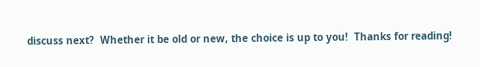discuss next?  Whether it be old or new, the choice is up to you!  Thanks for reading!